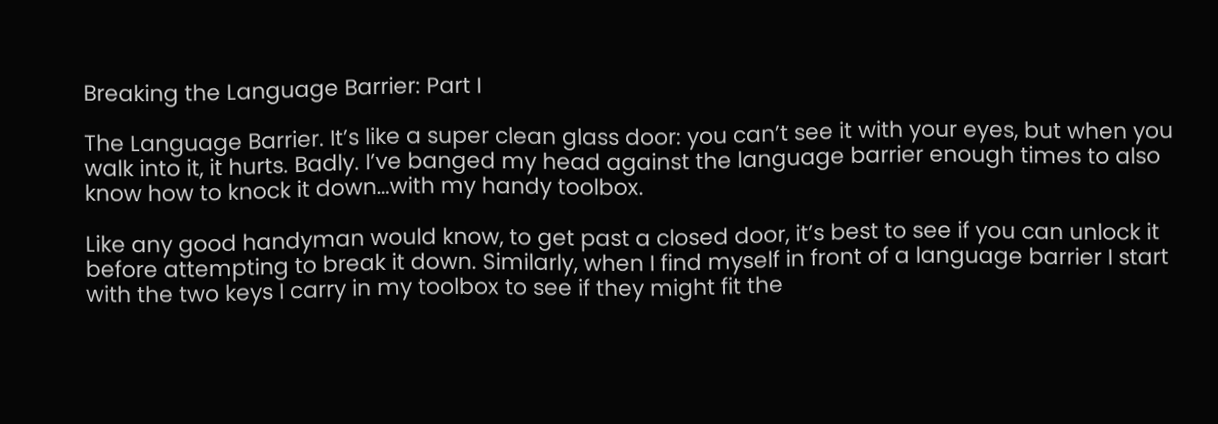Breaking the Language Barrier: Part I

The Language Barrier. It’s like a super clean glass door: you can’t see it with your eyes, but when you walk into it, it hurts. Badly. I’ve banged my head against the language barrier enough times to also know how to knock it down…with my handy toolbox.

Like any good handyman would know, to get past a closed door, it’s best to see if you can unlock it before attempting to break it down. Similarly, when I find myself in front of a language barrier I start with the two keys I carry in my toolbox to see if they might fit the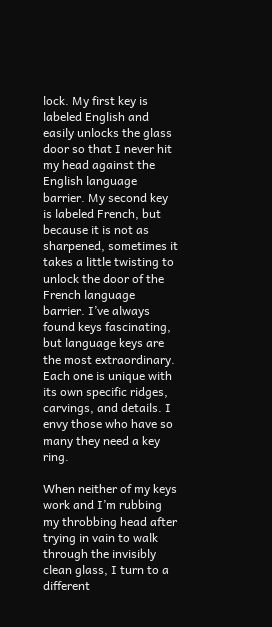lock. My first key is labeled English and easily unlocks the glass door so that I never hit my head against the English language barrier. My second key is labeled French, but because it is not as sharpened, sometimes it takes a little twisting to unlock the door of the French language barrier. I’ve always found keys fascinating, but language keys are the most extraordinary. Each one is unique with its own specific ridges, carvings, and details. I envy those who have so many they need a key ring.

When neither of my keys work and I’m rubbing my throbbing head after trying in vain to walk through the invisibly clean glass, I turn to a different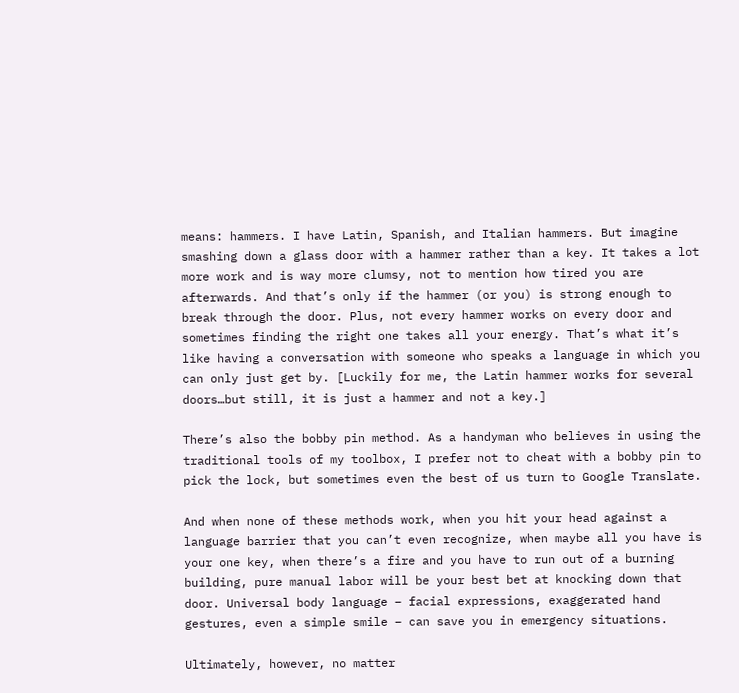means: hammers. I have Latin, Spanish, and Italian hammers. But imagine smashing down a glass door with a hammer rather than a key. It takes a lot more work and is way more clumsy, not to mention how tired you are afterwards. And that’s only if the hammer (or you) is strong enough to break through the door. Plus, not every hammer works on every door and sometimes finding the right one takes all your energy. That’s what it’s like having a conversation with someone who speaks a language in which you can only just get by. [Luckily for me, the Latin hammer works for several doors…but still, it is just a hammer and not a key.]

There’s also the bobby pin method. As a handyman who believes in using the traditional tools of my toolbox, I prefer not to cheat with a bobby pin to pick the lock, but sometimes even the best of us turn to Google Translate.

And when none of these methods work, when you hit your head against a language barrier that you can’t even recognize, when maybe all you have is your one key, when there’s a fire and you have to run out of a burning building, pure manual labor will be your best bet at knocking down that door. Universal body language – facial expressions, exaggerated hand gestures, even a simple smile – can save you in emergency situations.

Ultimately, however, no matter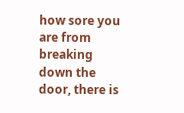how sore you are from breaking down the door, there is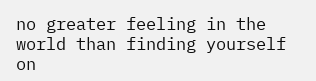no greater feeling in the world than finding yourself on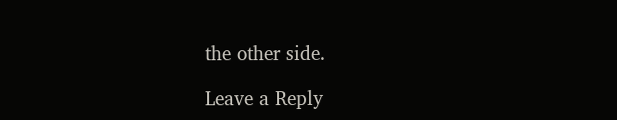the other side.

Leave a Reply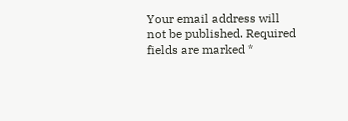Your email address will not be published. Required fields are marked *